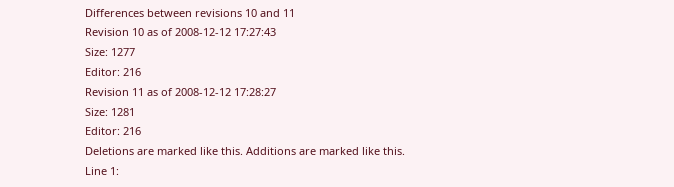Differences between revisions 10 and 11
Revision 10 as of 2008-12-12 17:27:43
Size: 1277
Editor: 216
Revision 11 as of 2008-12-12 17:28:27
Size: 1281
Editor: 216
Deletions are marked like this. Additions are marked like this.
Line 1: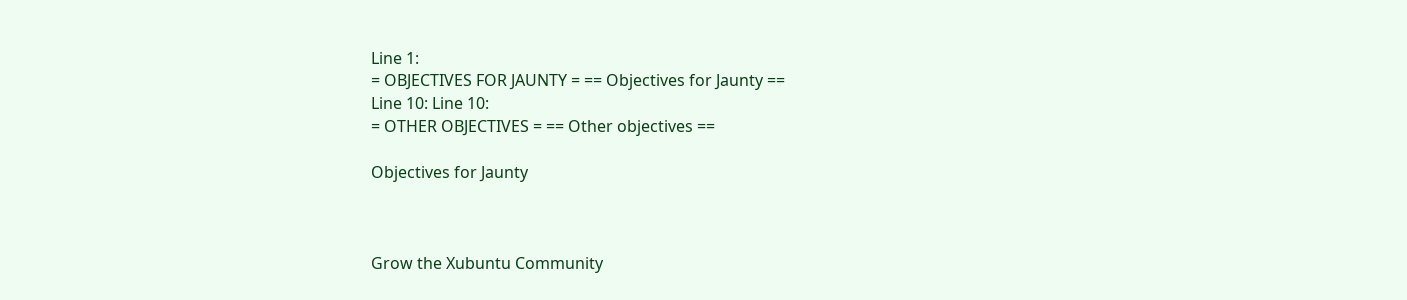Line 1:
= OBJECTIVES FOR JAUNTY = == Objectives for Jaunty ==
Line 10: Line 10:
= OTHER OBJECTIVES = == Other objectives ==

Objectives for Jaunty



Grow the Xubuntu Community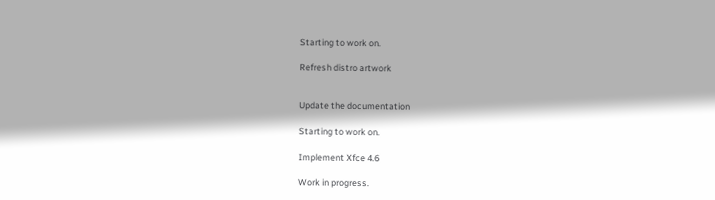Starting to work on.

Refresh distro artwork


Update the documentation

Starting to work on.

Implement Xfce 4.6

Work in progress.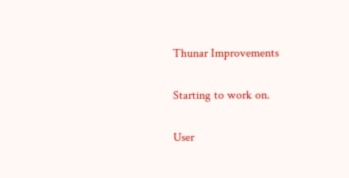Thunar Improvements

Starting to work on.

User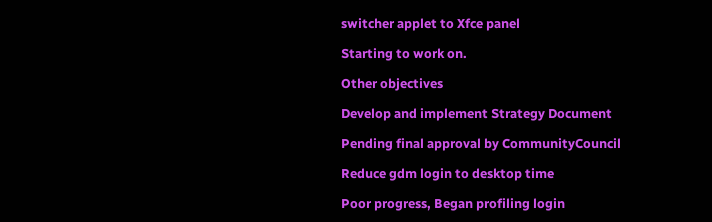switcher applet to Xfce panel

Starting to work on.

Other objectives

Develop and implement Strategy Document

Pending final approval by CommunityCouncil

Reduce gdm login to desktop time

Poor progress, Began profiling login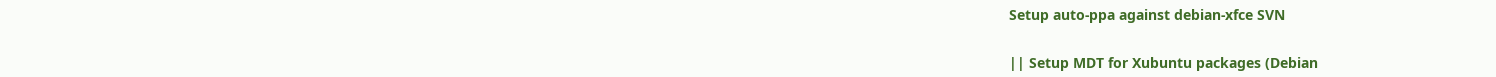Setup auto-ppa against debian-xfce SVN


|| Setup MDT for Xubuntu packages (Debian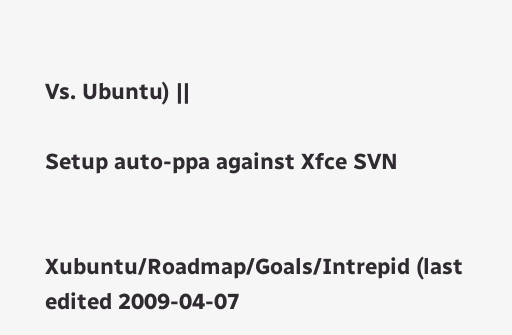Vs. Ubuntu) ||

Setup auto-ppa against Xfce SVN


Xubuntu/Roadmap/Goals/Intrepid (last edited 2009-04-07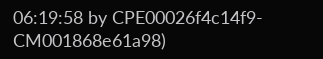06:19:58 by CPE00026f4c14f9-CM001868e61a98)